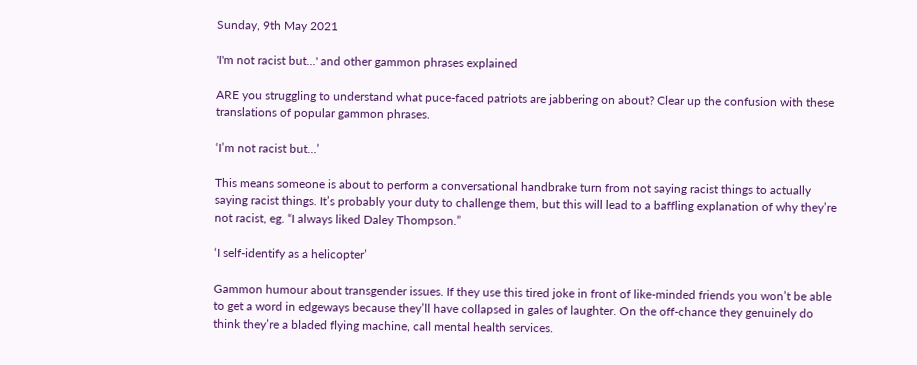Sunday, 9th May 2021

'I'm not racist but...' and other gammon phrases explained

ARE you struggling to understand what puce-faced patriots are jabbering on about? Clear up the confusion with these translations of popular gammon phrases.

‘I’m not racist but…’

This means someone is about to perform a conversational handbrake turn from not saying racist things to actually saying racist things. It’s probably your duty to challenge them, but this will lead to a baffling explanation of why they’re not racist, eg. “I always liked Daley Thompson.”

‘I self-identify as a helicopter’

Gammon humour about transgender issues. If they use this tired joke in front of like-minded friends you won’t be able to get a word in edgeways because they’ll have collapsed in gales of laughter. On the off-chance they genuinely do think they’re a bladed flying machine, call mental health services.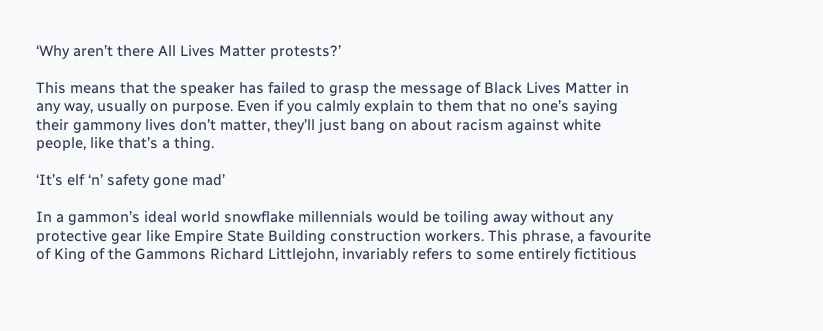‘Why aren’t there All Lives Matter protests?’

This means that the speaker has failed to grasp the message of Black Lives Matter in any way, usually on purpose. Even if you calmly explain to them that no one’s saying their gammony lives don’t matter, they’ll just bang on about racism against white people, like that’s a thing.

‘It’s elf ‘n’ safety gone mad’

In a gammon’s ideal world snowflake millennials would be toiling away without any protective gear like Empire State Building construction workers. This phrase, a favourite of King of the Gammons Richard Littlejohn, invariably refers to some entirely fictitious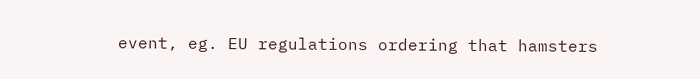event, eg. EU regulations ordering that hamsters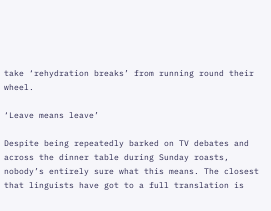take ‘rehydration breaks’ from running round their wheel.

‘Leave means leave’

Despite being repeatedly barked on TV debates and across the dinner table during Sunday roasts, nobody’s entirely sure what this means. The closest that linguists have got to a full translation is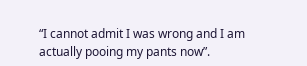“I cannot admit I was wrong and I am actually pooing my pants now”.